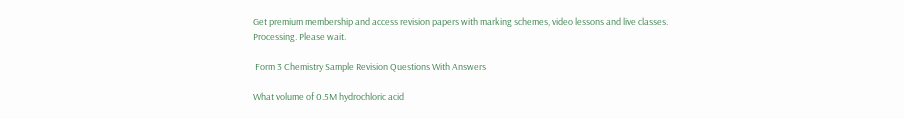Get premium membership and access revision papers with marking schemes, video lessons and live classes.
Processing. Please wait.

 Form 3 Chemistry Sample Revision Questions With Answers

What volume of 0.5M hydrochloric acid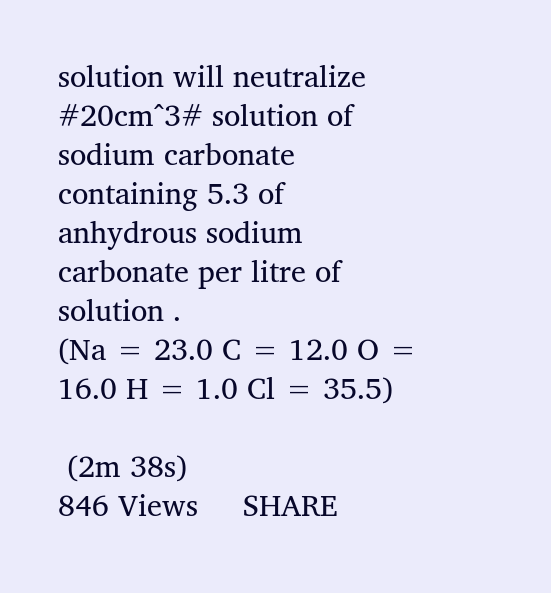solution will neutralize #20cm^3# solution of sodium carbonate
containing 5.3 of anhydrous sodium carbonate per litre of solution .
(Na = 23.0 C = 12.0 O = 16.0 H = 1.0 Cl = 35.5)

 (2m 38s)
846 Views     SHARE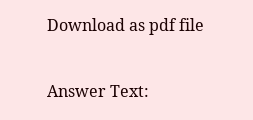Download as pdf file

Answer Text: